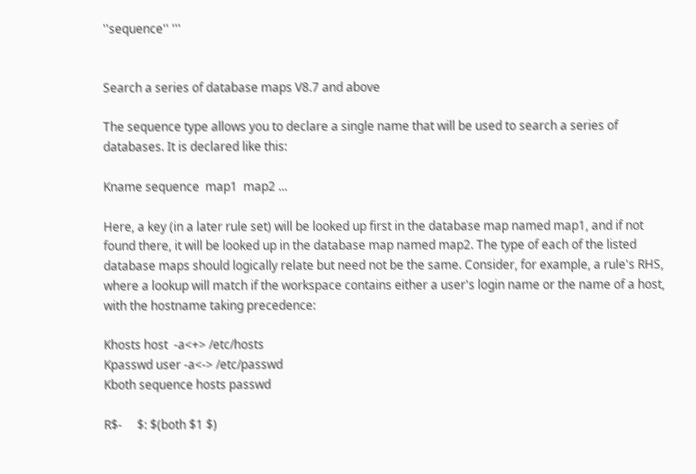''sequence'' '''


Search a series of database maps V8.7 and above

The sequence type allows you to declare a single name that will be used to search a series of databases. It is declared like this:

Kname sequence  map1  map2 ...

Here, a key (in a later rule set) will be looked up first in the database map named map1, and if not found there, it will be looked up in the database map named map2. The type of each of the listed database maps should logically relate but need not be the same. Consider, for example, a rule's RHS, where a lookup will match if the workspace contains either a user's login name or the name of a host, with the hostname taking precedence:

Khosts host  -a<+> /etc/hosts
Kpasswd user -a<-> /etc/passwd
Kboth sequence hosts passwd

R$-     $: $(both $1 $)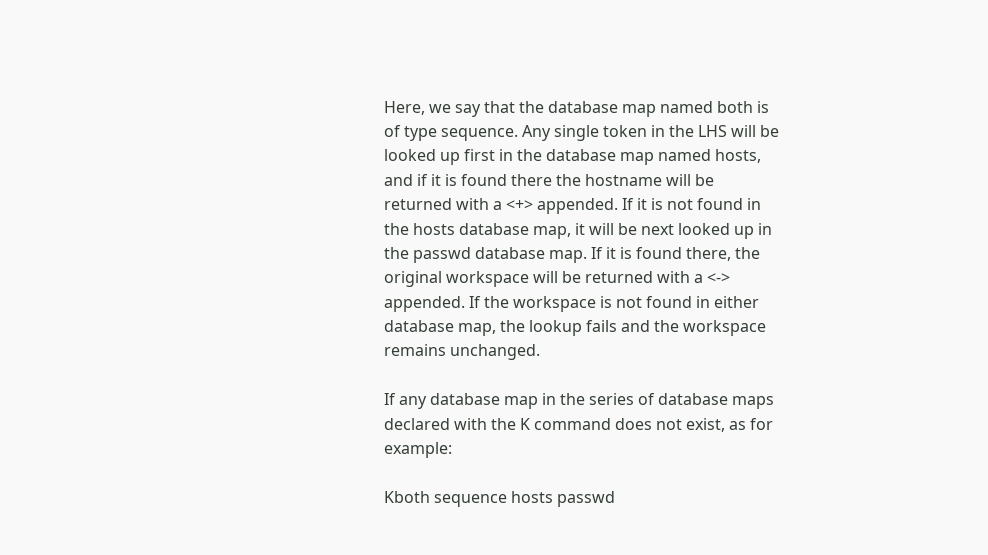Here, we say that the database map named both is of type sequence. Any single token in the LHS will be looked up first in the database map named hosts, and if it is found there the hostname will be returned with a <+> appended. If it is not found in the hosts database map, it will be next looked up in the passwd database map. If it is found there, the original workspace will be returned with a <-> appended. If the workspace is not found in either database map, the lookup fails and the workspace remains unchanged.

If any database map in the series of database maps declared with the K command does not exist, as for example:

Kboth sequence hosts passwd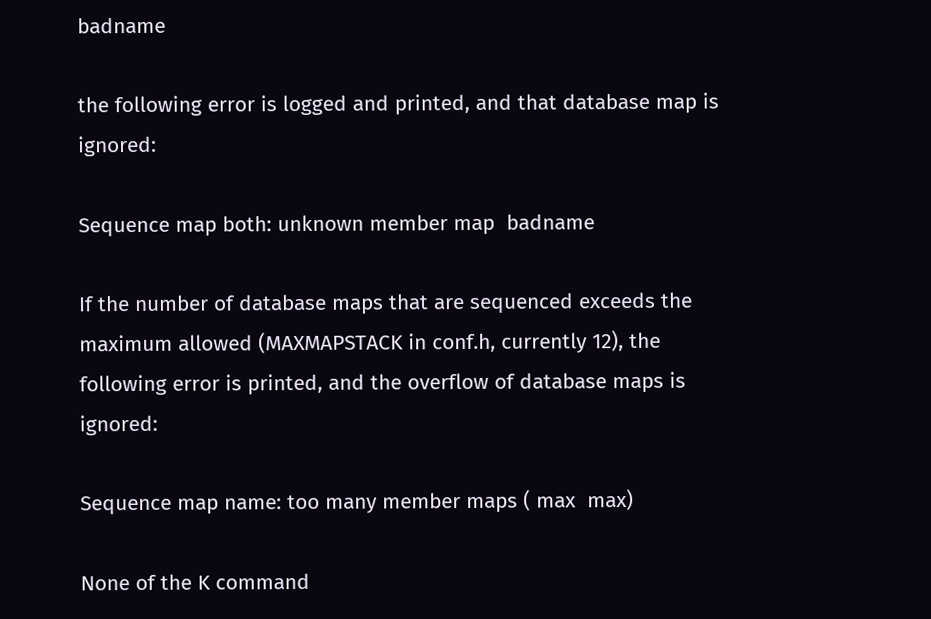badname

the following error is logged and printed, and that database map is ignored:

Sequence map both: unknown member map  badname

If the number of database maps that are sequenced exceeds the maximum allowed (MAXMAPSTACK in conf.h, currently 12), the following error is printed, and the overflow of database maps is ignored:

Sequence map name: too many member maps ( max  max)

None of the K command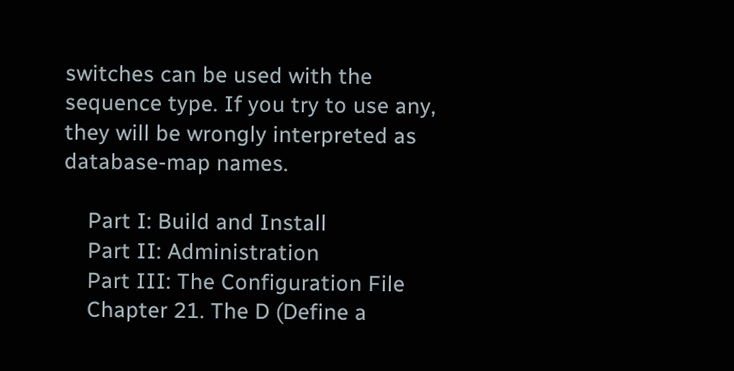switches can be used with the sequence type. If you try to use any, they will be wrongly interpreted as database-map names.

    Part I: Build and Install
    Part II: Administration
    Part III: The Configuration File
    Chapter 21. The D (Define a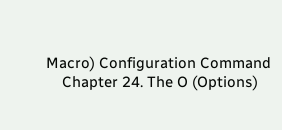Macro) Configuration Command
    Chapter 24. The O (Options)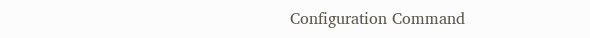Configuration Command